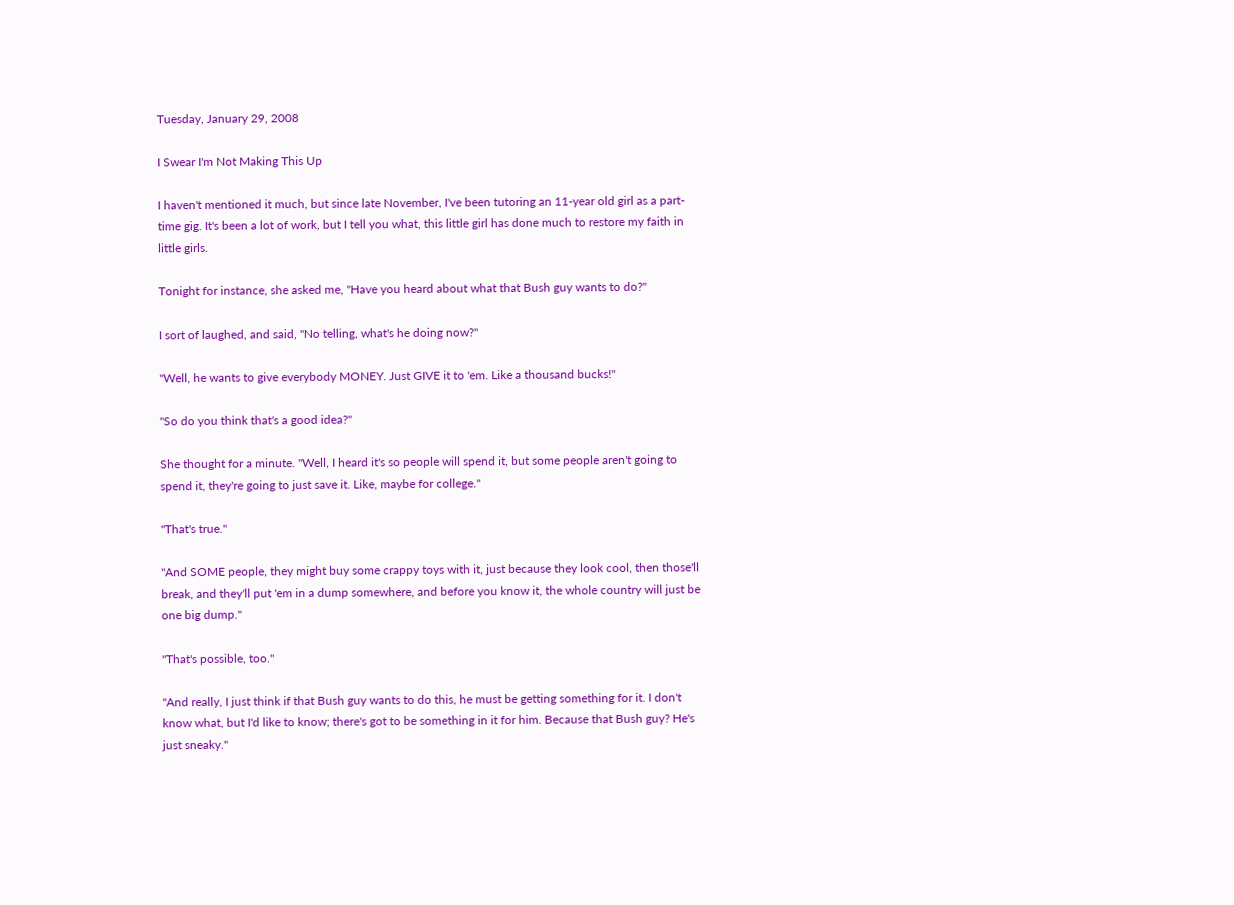Tuesday, January 29, 2008

I Swear I'm Not Making This Up

I haven't mentioned it much, but since late November, I've been tutoring an 11-year old girl as a part-time gig. It's been a lot of work, but I tell you what, this little girl has done much to restore my faith in little girls.

Tonight for instance, she asked me, "Have you heard about what that Bush guy wants to do?"

I sort of laughed, and said, "No telling, what's he doing now?"

"Well, he wants to give everybody MONEY. Just GIVE it to 'em. Like a thousand bucks!"

"So do you think that's a good idea?"

She thought for a minute. "Well, I heard it's so people will spend it, but some people aren't going to spend it, they're going to just save it. Like, maybe for college."

"That's true."

"And SOME people, they might buy some crappy toys with it, just because they look cool, then those'll break, and they'll put 'em in a dump somewhere, and before you know it, the whole country will just be one big dump."

"That's possible, too."

"And really, I just think if that Bush guy wants to do this, he must be getting something for it. I don't know what, but I'd like to know; there's got to be something in it for him. Because that Bush guy? He's just sneaky."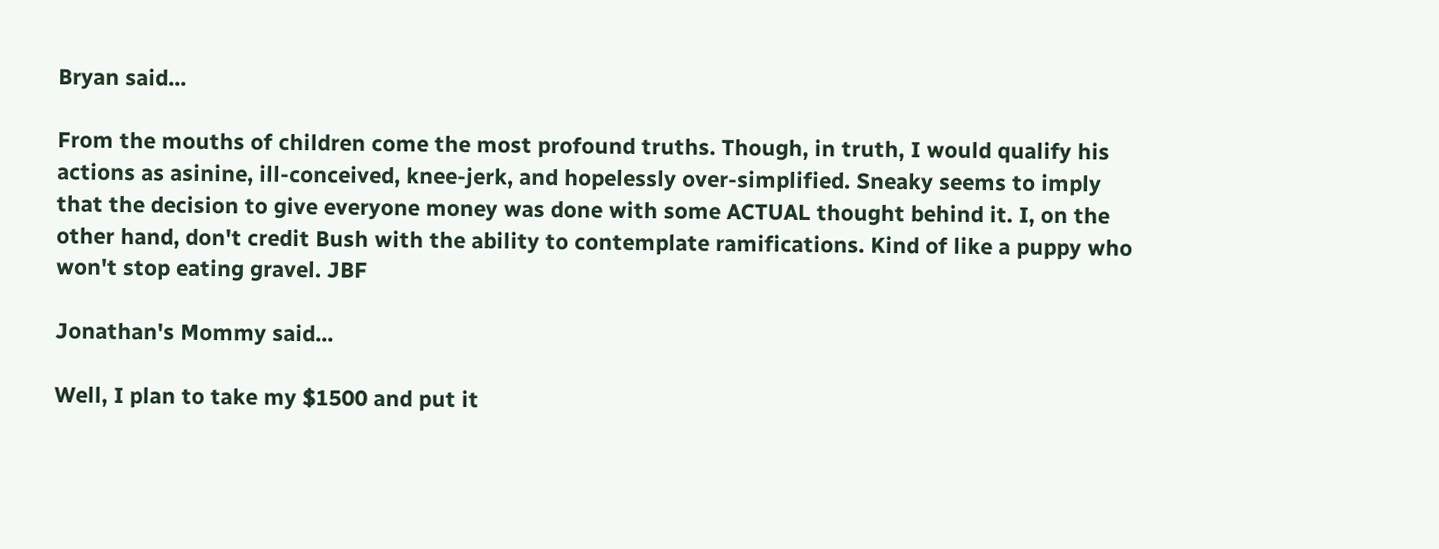Bryan said...

From the mouths of children come the most profound truths. Though, in truth, I would qualify his actions as asinine, ill-conceived, knee-jerk, and hopelessly over-simplified. Sneaky seems to imply that the decision to give everyone money was done with some ACTUAL thought behind it. I, on the other hand, don't credit Bush with the ability to contemplate ramifications. Kind of like a puppy who won't stop eating gravel. JBF

Jonathan's Mommy said...

Well, I plan to take my $1500 and put it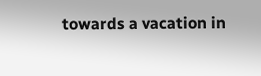towards a vacation in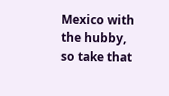Mexico with the hubby, so take that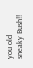you old sneaky Bush!!